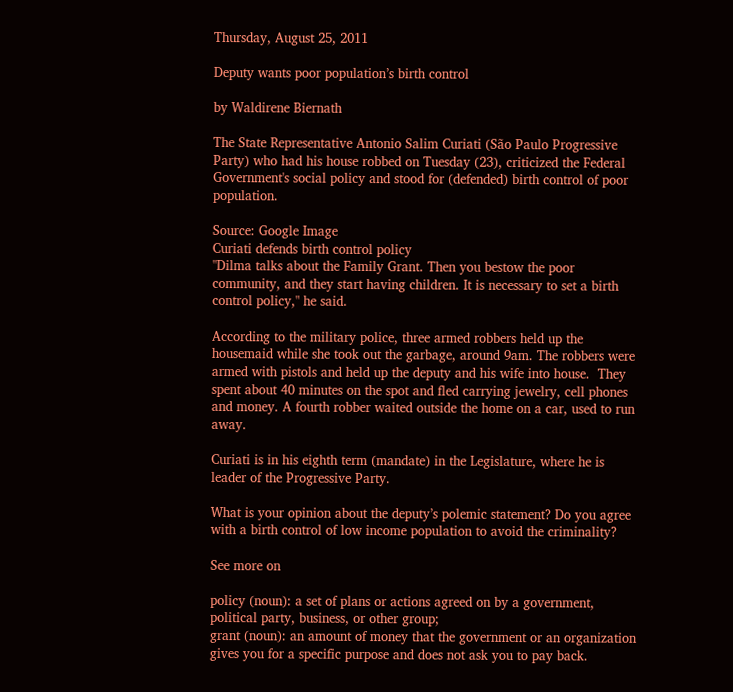Thursday, August 25, 2011

Deputy wants poor population’s birth control

by Waldirene Biernath

The State Representative Antonio Salim Curiati (São Paulo Progressive Party) who had his house robbed on Tuesday (23), criticized the Federal Government's social policy and stood for (defended) birth control of poor population.

Source: Google Image
Curiati defends birth control policy
"Dilma talks about the Family Grant. Then you bestow the poor community, and they start having children. It is necessary to set a birth control policy," he said.

According to the military police, three armed robbers held up the housemaid while she took out the garbage, around 9am. The robbers were armed with pistols and held up the deputy and his wife into house.  They spent about 40 minutes on the spot and fled carrying jewelry, cell phones and money. A fourth robber waited outside the home on a car, used to run away.

Curiati is in his eighth term (mandate) in the Legislature, where he is leader of the Progressive Party.

What is your opinion about the deputy’s polemic statement? Do you agree with a birth control of low income population to avoid the criminality?

See more on

policy (noun): a set of plans or actions agreed on by a government, political party, business, or other group;
grant (noun): an amount of money that the government or an organization gives you for a specific purpose and does not ask you to pay back.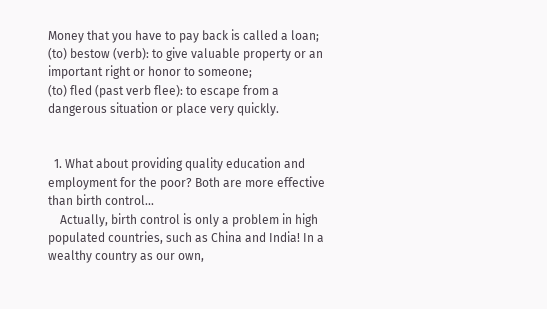Money that you have to pay back is called a loan;
(to) bestow (verb): to give valuable property or an important right or honor to someone;
(to) fled (past verb flee): to escape from a dangerous situation or place very quickly.


  1. What about providing quality education and employment for the poor? Both are more effective than birth control...
    Actually, birth control is only a problem in high populated countries, such as China and India! In a wealthy country as our own,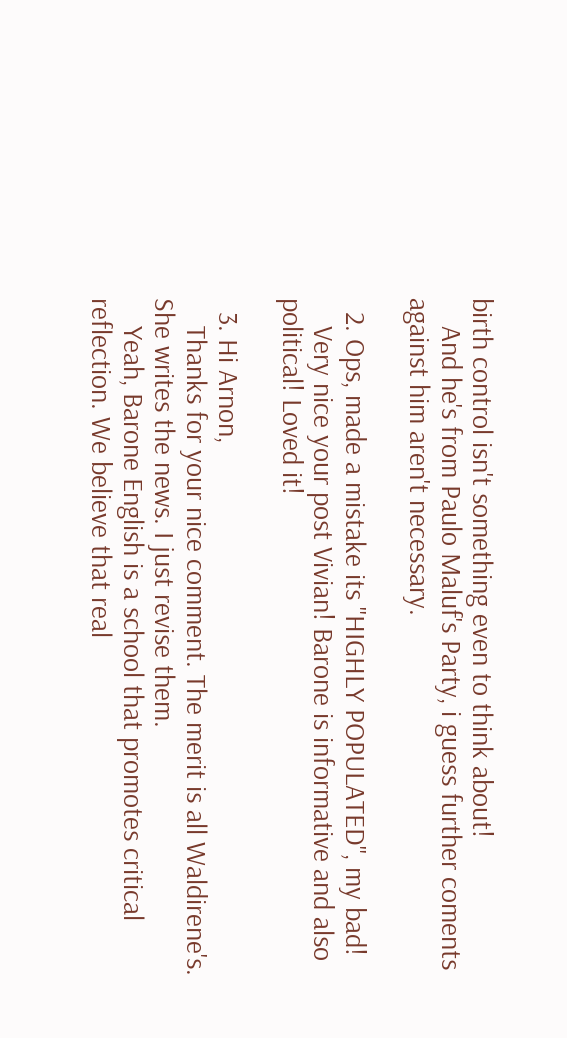birth control isn't something even to think about!
    And he's from Paulo Maluf's Party, i guess further coments against him aren't necessary.

  2. Ops, made a mistake its "HIGHLY POPULATED", my bad!
    Very nice your post Vivian! Barone is informative and also political! Loved it!

  3. Hi Arnon,
    Thanks for your nice comment. The merit is all Waldirene's. She writes the news. I just revise them.
    Yeah, Barone English is a school that promotes critical reflection. We believe that real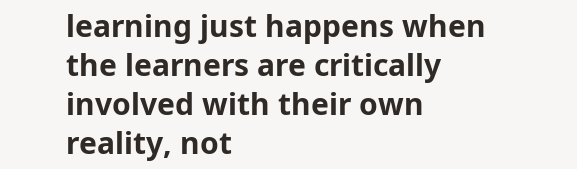learning just happens when the learners are critically involved with their own reality, not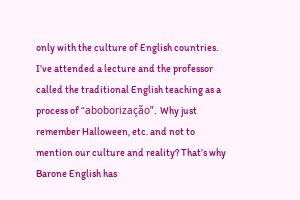only with the culture of English countries. I’ve attended a lecture and the professor called the traditional English teaching as a process of “aboborização”. Why just remember Halloween, etc. and not to mention our culture and reality? That’s why Barone English has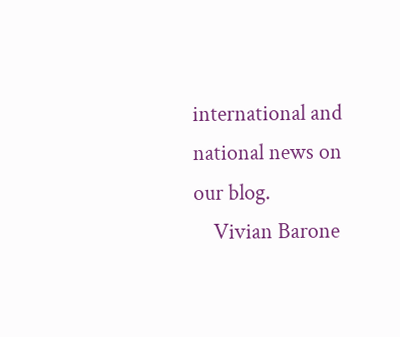international and national news on our blog.
    Vivian Barone